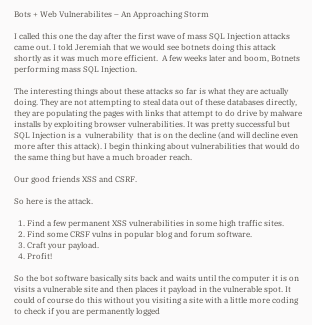Bots + Web Vulnerabilites – An Approaching Storm

I called this one the day after the first wave of mass SQL Injection attacks came out. I told Jeremiah that we would see botnets doing this attack shortly as it was much more efficient.  A few weeks later and boom, Botnets performing mass SQL Injection.

The interesting things about these attacks so far is what they are actually doing. They are not attempting to steal data out of these databases directly, they are populating the pages with links that attempt to do drive by malware installs by exploiting browser vulnerabilities. It was pretty successful but SQL Injection is a  vulnerability  that is on the decline (and will decline even more after this attack). I begin thinking about vulnerabilities that would do the same thing but have a much broader reach.

Our good friends XSS and CSRF.

So here is the attack.

  1. Find a few permanent XSS vulnerabilities in some high traffic sites.
  2. Find some CRSF vulns in popular blog and forum software.
  3. Craft your payload.
  4. Profit!

So the bot software basically sits back and waits until the computer it is on visits a vulnerable site and then places it payload in the vulnerable spot. It could of course do this without you visiting a site with a little more coding to check if you are permanently logged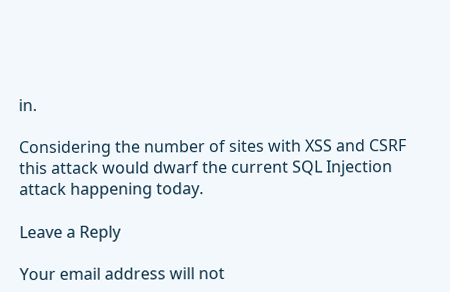in.

Considering the number of sites with XSS and CSRF this attack would dwarf the current SQL Injection attack happening today.

Leave a Reply

Your email address will not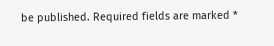be published. Required fields are marked *